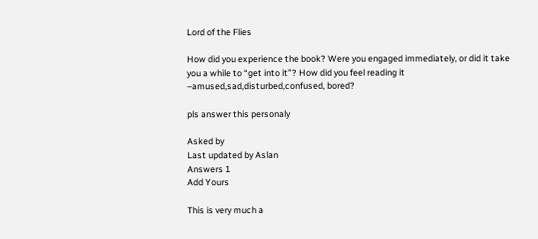Lord of the Flies

How did you experience the book? Were you engaged immediately, or did it take you a while to “get into it”? How did you feel reading it –amused,sad,disturbed,confused, bored?

pls answer this personaly

Asked by
Last updated by Aslan
Answers 1
Add Yours

This is very much a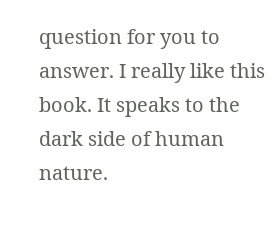question for you to answer. I really like this book. It speaks to the dark side of human nature.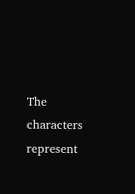The characters represent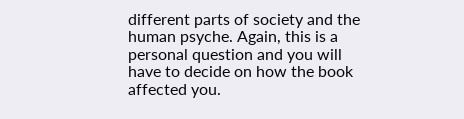different parts of society and the human psyche. Again, this is a personal question and you will have to decide on how the book affected you.